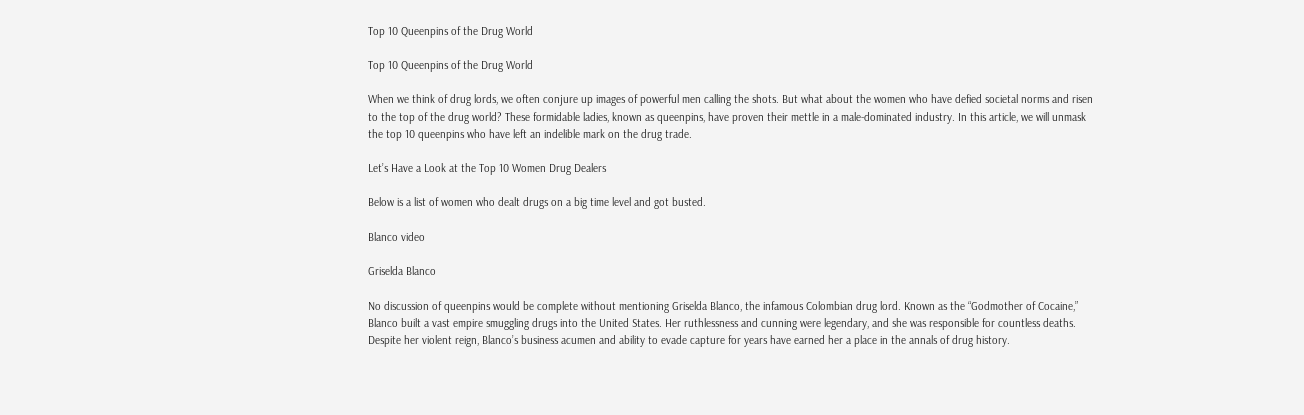Top 10 Queenpins of the Drug World

Top 10 Queenpins of the Drug World

When we think of drug lords, we often conjure up images of powerful men calling the shots. But what about the women who have defied societal norms and risen to the top of the drug world? These formidable ladies, known as queenpins, have proven their mettle in a male-dominated industry. In this article, we will unmask the top 10 queenpins who have left an indelible mark on the drug trade.

Let’s Have a Look at the Top 10 Women Drug Dealers

Below is a list of women who dealt drugs on a big time level and got busted.

Blanco video

Griselda Blanco

No discussion of queenpins would be complete without mentioning Griselda Blanco, the infamous Colombian drug lord. Known as the “Godmother of Cocaine,” Blanco built a vast empire smuggling drugs into the United States. Her ruthlessness and cunning were legendary, and she was responsible for countless deaths. Despite her violent reign, Blanco’s business acumen and ability to evade capture for years have earned her a place in the annals of drug history.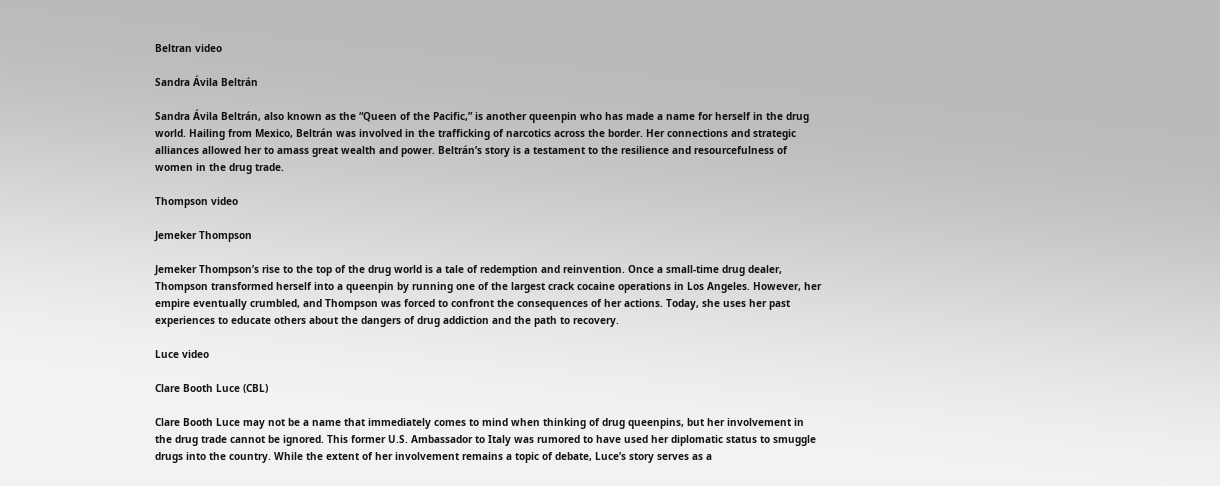Beltran video

Sandra Ávila Beltrán

Sandra Ávila Beltrán, also known as the “Queen of the Pacific,” is another queenpin who has made a name for herself in the drug world. Hailing from Mexico, Beltrán was involved in the trafficking of narcotics across the border. Her connections and strategic alliances allowed her to amass great wealth and power. Beltrán’s story is a testament to the resilience and resourcefulness of women in the drug trade.

Thompson video

Jemeker Thompson

Jemeker Thompson’s rise to the top of the drug world is a tale of redemption and reinvention. Once a small-time drug dealer, Thompson transformed herself into a queenpin by running one of the largest crack cocaine operations in Los Angeles. However, her empire eventually crumbled, and Thompson was forced to confront the consequences of her actions. Today, she uses her past experiences to educate others about the dangers of drug addiction and the path to recovery.

Luce video

Clare Booth Luce (CBL)

Clare Booth Luce may not be a name that immediately comes to mind when thinking of drug queenpins, but her involvement in the drug trade cannot be ignored. This former U.S. Ambassador to Italy was rumored to have used her diplomatic status to smuggle drugs into the country. While the extent of her involvement remains a topic of debate, Luce’s story serves as a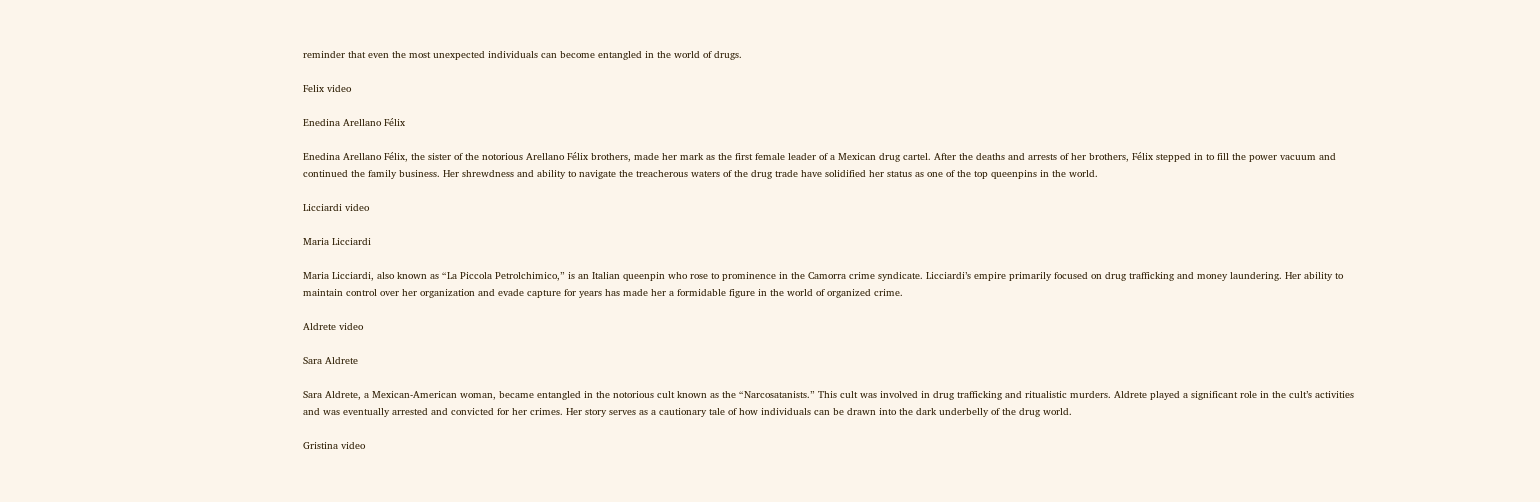reminder that even the most unexpected individuals can become entangled in the world of drugs.

Felix video

Enedina Arellano Félix

Enedina Arellano Félix, the sister of the notorious Arellano Félix brothers, made her mark as the first female leader of a Mexican drug cartel. After the deaths and arrests of her brothers, Félix stepped in to fill the power vacuum and continued the family business. Her shrewdness and ability to navigate the treacherous waters of the drug trade have solidified her status as one of the top queenpins in the world.

Licciardi video

Maria Licciardi

Maria Licciardi, also known as “La Piccola Petrolchimico,” is an Italian queenpin who rose to prominence in the Camorra crime syndicate. Licciardi’s empire primarily focused on drug trafficking and money laundering. Her ability to maintain control over her organization and evade capture for years has made her a formidable figure in the world of organized crime.

Aldrete video

Sara Aldrete

Sara Aldrete, a Mexican-American woman, became entangled in the notorious cult known as the “Narcosatanists.” This cult was involved in drug trafficking and ritualistic murders. Aldrete played a significant role in the cult’s activities and was eventually arrested and convicted for her crimes. Her story serves as a cautionary tale of how individuals can be drawn into the dark underbelly of the drug world.

Gristina video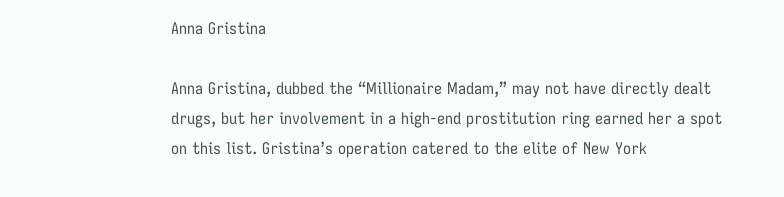Anna Gristina

Anna Gristina, dubbed the “Millionaire Madam,” may not have directly dealt drugs, but her involvement in a high-end prostitution ring earned her a spot on this list. Gristina’s operation catered to the elite of New York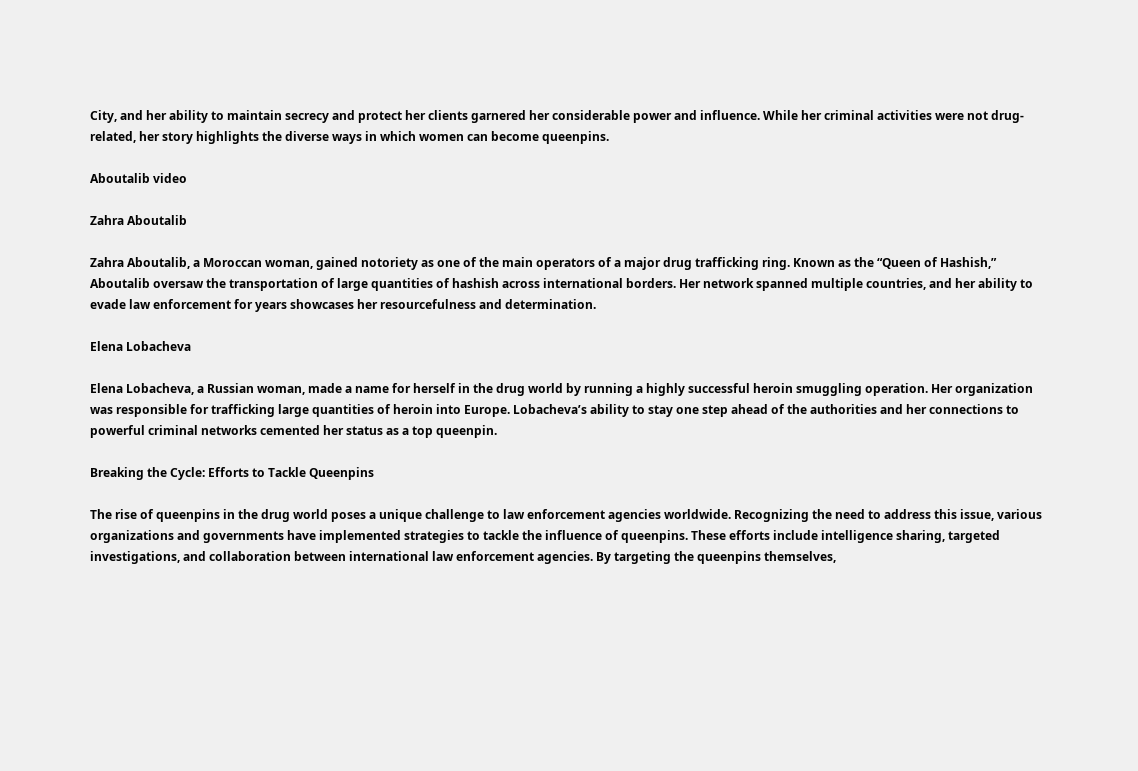City, and her ability to maintain secrecy and protect her clients garnered her considerable power and influence. While her criminal activities were not drug-related, her story highlights the diverse ways in which women can become queenpins.

Aboutalib video

Zahra Aboutalib

Zahra Aboutalib, a Moroccan woman, gained notoriety as one of the main operators of a major drug trafficking ring. Known as the “Queen of Hashish,” Aboutalib oversaw the transportation of large quantities of hashish across international borders. Her network spanned multiple countries, and her ability to evade law enforcement for years showcases her resourcefulness and determination.

Elena Lobacheva

Elena Lobacheva, a Russian woman, made a name for herself in the drug world by running a highly successful heroin smuggling operation. Her organization was responsible for trafficking large quantities of heroin into Europe. Lobacheva’s ability to stay one step ahead of the authorities and her connections to powerful criminal networks cemented her status as a top queenpin.

Breaking the Cycle: Efforts to Tackle Queenpins

The rise of queenpins in the drug world poses a unique challenge to law enforcement agencies worldwide. Recognizing the need to address this issue, various organizations and governments have implemented strategies to tackle the influence of queenpins. These efforts include intelligence sharing, targeted investigations, and collaboration between international law enforcement agencies. By targeting the queenpins themselves,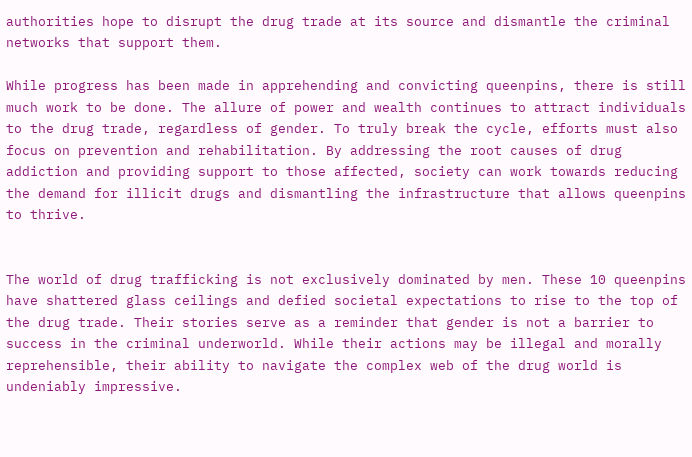authorities hope to disrupt the drug trade at its source and dismantle the criminal networks that support them.

While progress has been made in apprehending and convicting queenpins, there is still much work to be done. The allure of power and wealth continues to attract individuals to the drug trade, regardless of gender. To truly break the cycle, efforts must also focus on prevention and rehabilitation. By addressing the root causes of drug addiction and providing support to those affected, society can work towards reducing the demand for illicit drugs and dismantling the infrastructure that allows queenpins to thrive.


The world of drug trafficking is not exclusively dominated by men. These 10 queenpins have shattered glass ceilings and defied societal expectations to rise to the top of the drug trade. Their stories serve as a reminder that gender is not a barrier to success in the criminal underworld. While their actions may be illegal and morally reprehensible, their ability to navigate the complex web of the drug world is undeniably impressive.